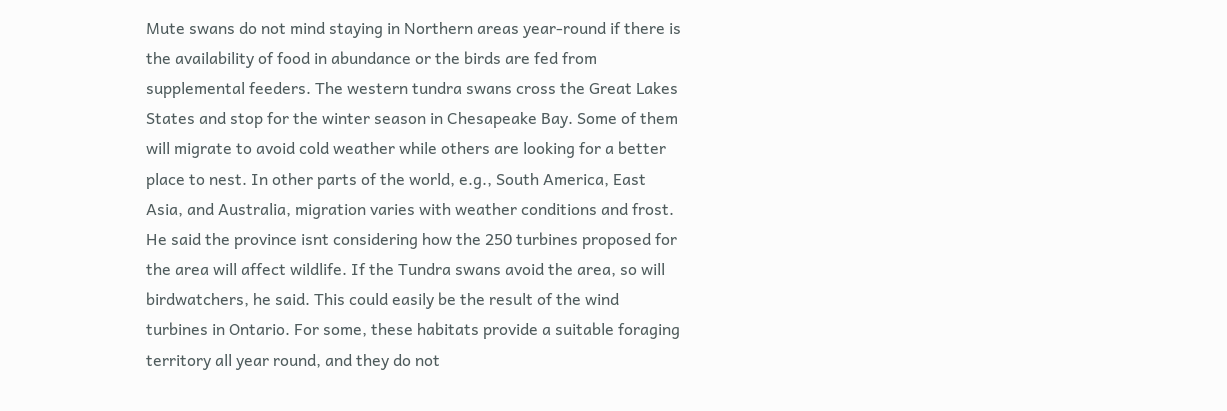Mute swans do not mind staying in Northern areas year-round if there is the availability of food in abundance or the birds are fed from supplemental feeders. The western tundra swans cross the Great Lakes States and stop for the winter season in Chesapeake Bay. Some of them will migrate to avoid cold weather while others are looking for a better place to nest. In other parts of the world, e.g., South America, East Asia, and Australia, migration varies with weather conditions and frost. He said the province isnt considering how the 250 turbines proposed for the area will affect wildlife. If the Tundra swans avoid the area, so will birdwatchers, he said. This could easily be the result of the wind turbines in Ontario. For some, these habitats provide a suitable foraging territory all year round, and they do not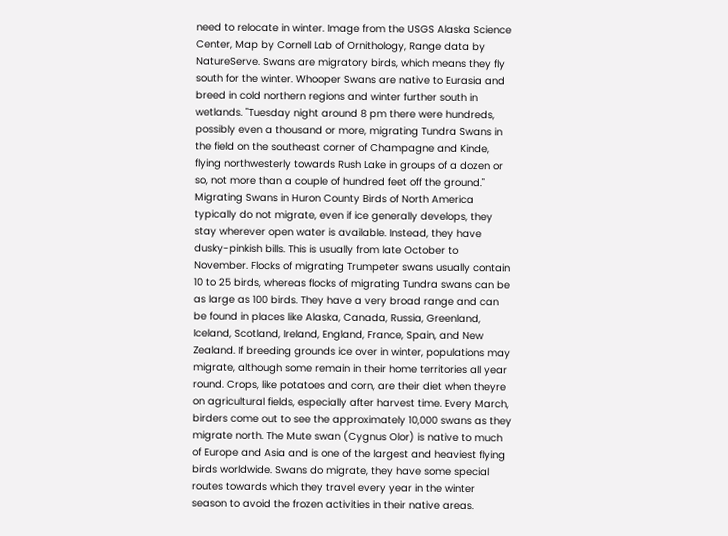need to relocate in winter. Image from the USGS Alaska Science Center, Map by Cornell Lab of Ornithology, Range data by NatureServe. Swans are migratory birds, which means they fly south for the winter. Whooper Swans are native to Eurasia and breed in cold northern regions and winter further south in wetlands. "Tuesday night around 8 pm there were hundreds, possibly even a thousand or more, migrating Tundra Swans in the field on the southeast corner of Champagne and Kinde, flying northwesterly towards Rush Lake in groups of a dozen or so, not more than a couple of hundred feet off the ground." Migrating Swans in Huron County Birds of North America typically do not migrate, even if ice generally develops, they stay wherever open water is available. Instead, they have dusky-pinkish bills. This is usually from late October to November. Flocks of migrating Trumpeter swans usually contain 10 to 25 birds, whereas flocks of migrating Tundra swans can be as large as 100 birds. They have a very broad range and can be found in places like Alaska, Canada, Russia, Greenland, Iceland, Scotland, Ireland, England, France, Spain, and New Zealand. If breeding grounds ice over in winter, populations may migrate, although some remain in their home territories all year round. Crops, like potatoes and corn, are their diet when theyre on agricultural fields, especially after harvest time. Every March, birders come out to see the approximately 10,000 swans as they migrate north. The Mute swan (Cygnus Olor) is native to much of Europe and Asia and is one of the largest and heaviest flying birds worldwide. Swans do migrate, they have some special routes towards which they travel every year in the winter season to avoid the frozen activities in their native areas.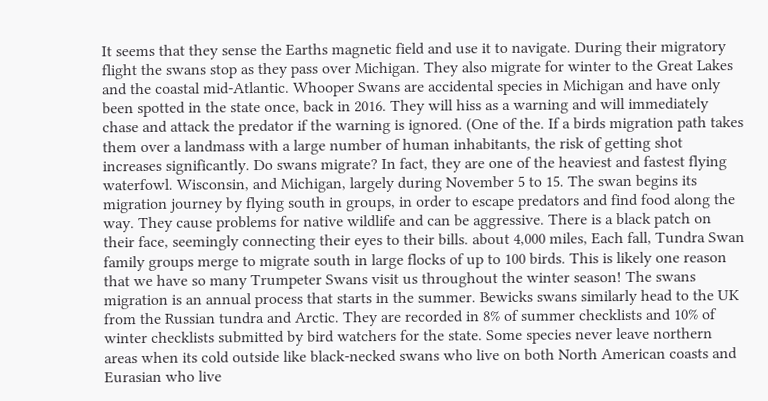It seems that they sense the Earths magnetic field and use it to navigate. During their migratory flight the swans stop as they pass over Michigan. They also migrate for winter to the Great Lakes and the coastal mid-Atlantic. Whooper Swans are accidental species in Michigan and have only been spotted in the state once, back in 2016. They will hiss as a warning and will immediately chase and attack the predator if the warning is ignored. (One of the. If a birds migration path takes them over a landmass with a large number of human inhabitants, the risk of getting shot increases significantly. Do swans migrate? In fact, they are one of the heaviest and fastest flying waterfowl. Wisconsin, and Michigan, largely during November 5 to 15. The swan begins its migration journey by flying south in groups, in order to escape predators and find food along the way. They cause problems for native wildlife and can be aggressive. There is a black patch on their face, seemingly connecting their eyes to their bills. about 4,000 miles, Each fall, Tundra Swan family groups merge to migrate south in large flocks of up to 100 birds. This is likely one reason that we have so many Trumpeter Swans visit us throughout the winter season! The swans migration is an annual process that starts in the summer. Bewicks swans similarly head to the UK from the Russian tundra and Arctic. They are recorded in 8% of summer checklists and 10% of winter checklists submitted by bird watchers for the state. Some species never leave northern areas when its cold outside like black-necked swans who live on both North American coasts and Eurasian who live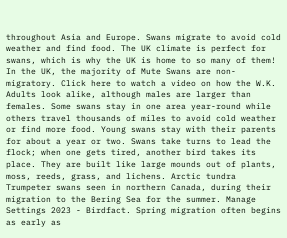throughout Asia and Europe. Swans migrate to avoid cold weather and find food. The UK climate is perfect for swans, which is why the UK is home to so many of them! In the UK, the majority of Mute Swans are non-migratory. Click here to watch a video on how the W.K. Adults look alike, although males are larger than females. Some swans stay in one area year-round while others travel thousands of miles to avoid cold weather or find more food. Young swans stay with their parents for about a year or two. Swans take turns to lead the flock; when one gets tired, another bird takes its place. They are built like large mounds out of plants, moss, reeds, grass, and lichens. Arctic tundra Trumpeter swans seen in northern Canada, during their migration to the Bering Sea for the summer. Manage Settings 2023 - Birdfact. Spring migration often begins as early as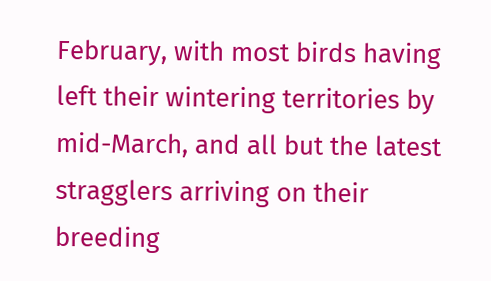February, with most birds having left their wintering territories by mid-March, and all but the latest stragglers arriving on their breeding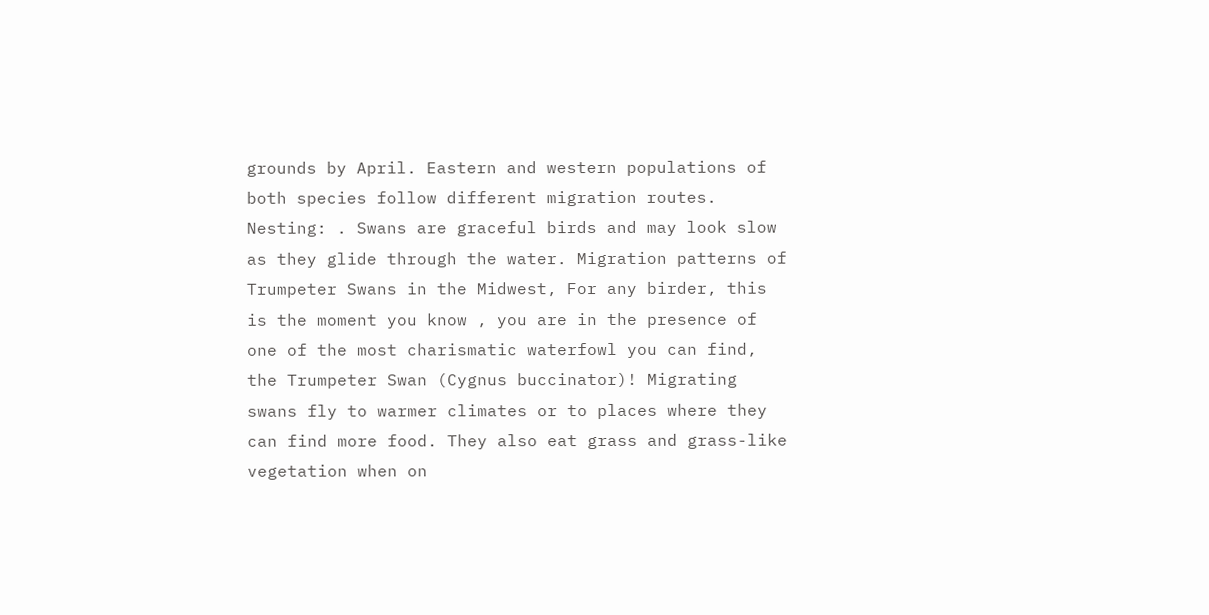grounds by April. Eastern and western populations of both species follow different migration routes. Nesting: . Swans are graceful birds and may look slow as they glide through the water. Migration patterns of Trumpeter Swans in the Midwest, For any birder, this is the moment you know , you are in the presence of one of the most charismatic waterfowl you can find, the Trumpeter Swan (Cygnus buccinator)! Migrating swans fly to warmer climates or to places where they can find more food. They also eat grass and grass-like vegetation when on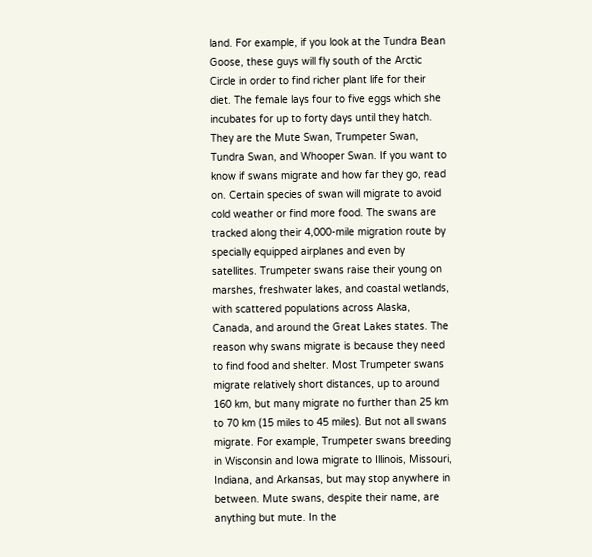land. For example, if you look at the Tundra Bean Goose, these guys will fly south of the Arctic Circle in order to find richer plant life for their diet. The female lays four to five eggs which she incubates for up to forty days until they hatch. They are the Mute Swan, Trumpeter Swan, Tundra Swan, and Whooper Swan. If you want to know if swans migrate and how far they go, read on. Certain species of swan will migrate to avoid cold weather or find more food. The swans are tracked along their 4,000-mile migration route by specially equipped airplanes and even by satellites. Trumpeter swans raise their young on marshes, freshwater lakes, and coastal wetlands, with scattered populations across Alaska, Canada, and around the Great Lakes states. The reason why swans migrate is because they need to find food and shelter. Most Trumpeter swans migrate relatively short distances, up to around 160 km, but many migrate no further than 25 km to 70 km (15 miles to 45 miles). But not all swans migrate. For example, Trumpeter swans breeding in Wisconsin and Iowa migrate to Illinois, Missouri, Indiana, and Arkansas, but may stop anywhere in between. Mute swans, despite their name, are anything but mute. In the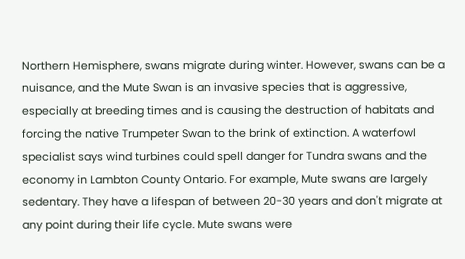Northern Hemisphere, swans migrate during winter. However, swans can be a nuisance, and the Mute Swan is an invasive species that is aggressive, especially at breeding times and is causing the destruction of habitats and forcing the native Trumpeter Swan to the brink of extinction. A waterfowl specialist says wind turbines could spell danger for Tundra swans and the economy in Lambton County Ontario. For example, Mute swans are largely sedentary. They have a lifespan of between 20-30 years and don't migrate at any point during their life cycle. Mute swans were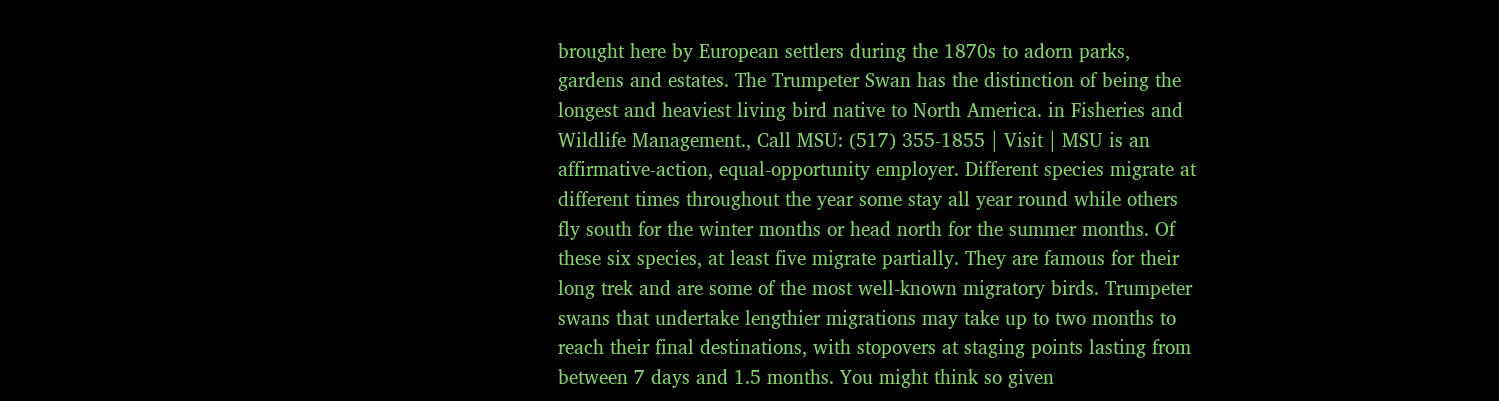brought here by European settlers during the 1870s to adorn parks, gardens and estates. The Trumpeter Swan has the distinction of being the longest and heaviest living bird native to North America. in Fisheries and Wildlife Management., Call MSU: (517) 355-1855 | Visit | MSU is an affirmative-action, equal-opportunity employer. Different species migrate at different times throughout the year some stay all year round while others fly south for the winter months or head north for the summer months. Of these six species, at least five migrate partially. They are famous for their long trek and are some of the most well-known migratory birds. Trumpeter swans that undertake lengthier migrations may take up to two months to reach their final destinations, with stopovers at staging points lasting from between 7 days and 1.5 months. You might think so given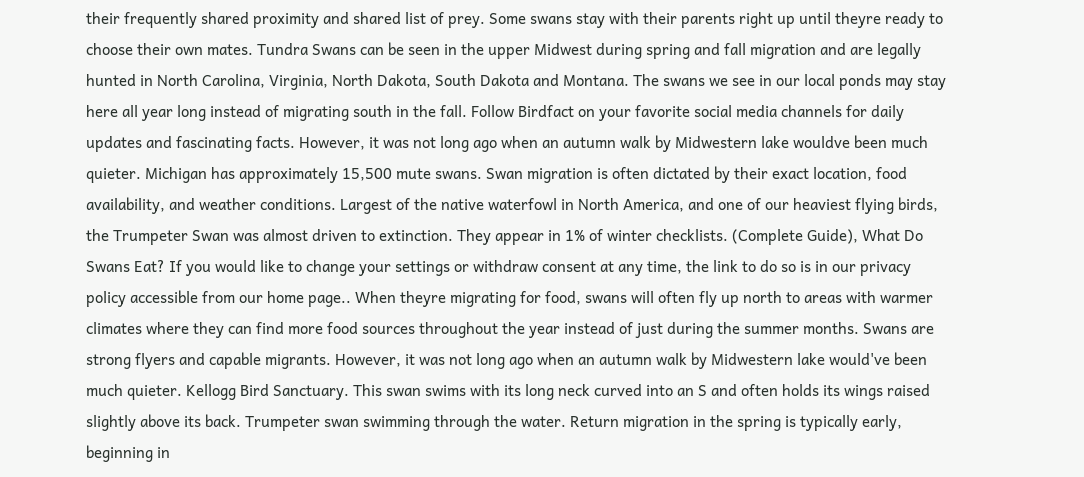their frequently shared proximity and shared list of prey. Some swans stay with their parents right up until theyre ready to choose their own mates. Tundra Swans can be seen in the upper Midwest during spring and fall migration and are legally hunted in North Carolina, Virginia, North Dakota, South Dakota and Montana. The swans we see in our local ponds may stay here all year long instead of migrating south in the fall. Follow Birdfact on your favorite social media channels for daily updates and fascinating facts. However, it was not long ago when an autumn walk by Midwestern lake wouldve been much quieter. Michigan has approximately 15,500 mute swans. Swan migration is often dictated by their exact location, food availability, and weather conditions. Largest of the native waterfowl in North America, and one of our heaviest flying birds, the Trumpeter Swan was almost driven to extinction. They appear in 1% of winter checklists. (Complete Guide), What Do Swans Eat? If you would like to change your settings or withdraw consent at any time, the link to do so is in our privacy policy accessible from our home page.. When theyre migrating for food, swans will often fly up north to areas with warmer climates where they can find more food sources throughout the year instead of just during the summer months. Swans are strong flyers and capable migrants. However, it was not long ago when an autumn walk by Midwestern lake would've been much quieter. Kellogg Bird Sanctuary. This swan swims with its long neck curved into an S and often holds its wings raised slightly above its back. Trumpeter swan swimming through the water. Return migration in the spring is typically early, beginning in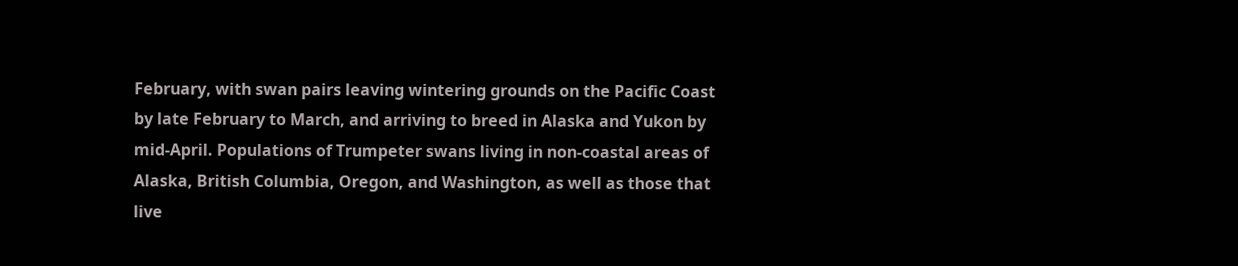February, with swan pairs leaving wintering grounds on the Pacific Coast by late February to March, and arriving to breed in Alaska and Yukon by mid-April. Populations of Trumpeter swans living in non-coastal areas of Alaska, British Columbia, Oregon, and Washington, as well as those that live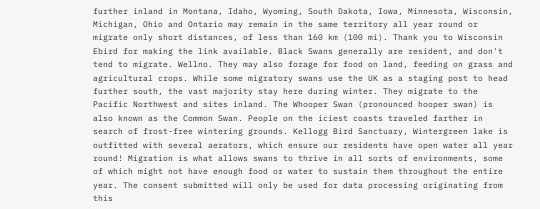further inland in Montana, Idaho, Wyoming, South Dakota, Iowa, Minnesota, Wisconsin, Michigan, Ohio and Ontario may remain in the same territory all year round or migrate only short distances, of less than 160 km (100 mi). Thank you to Wisconsin Ebird for making the link available. Black Swans generally are resident, and don't tend to migrate. Wellno. They may also forage for food on land, feeding on grass and agricultural crops. While some migratory swans use the UK as a staging post to head further south, the vast majority stay here during winter. They migrate to the Pacific Northwest and sites inland. The Whooper Swan (pronounced hooper swan) is also known as the Common Swan. People on the iciest coasts traveled farther in search of frost-free wintering grounds. Kellogg Bird Sanctuary, Wintergreen lake is outfitted with several aerators, which ensure our residents have open water all year round! Migration is what allows swans to thrive in all sorts of environments, some of which might not have enough food or water to sustain them throughout the entire year. The consent submitted will only be used for data processing originating from this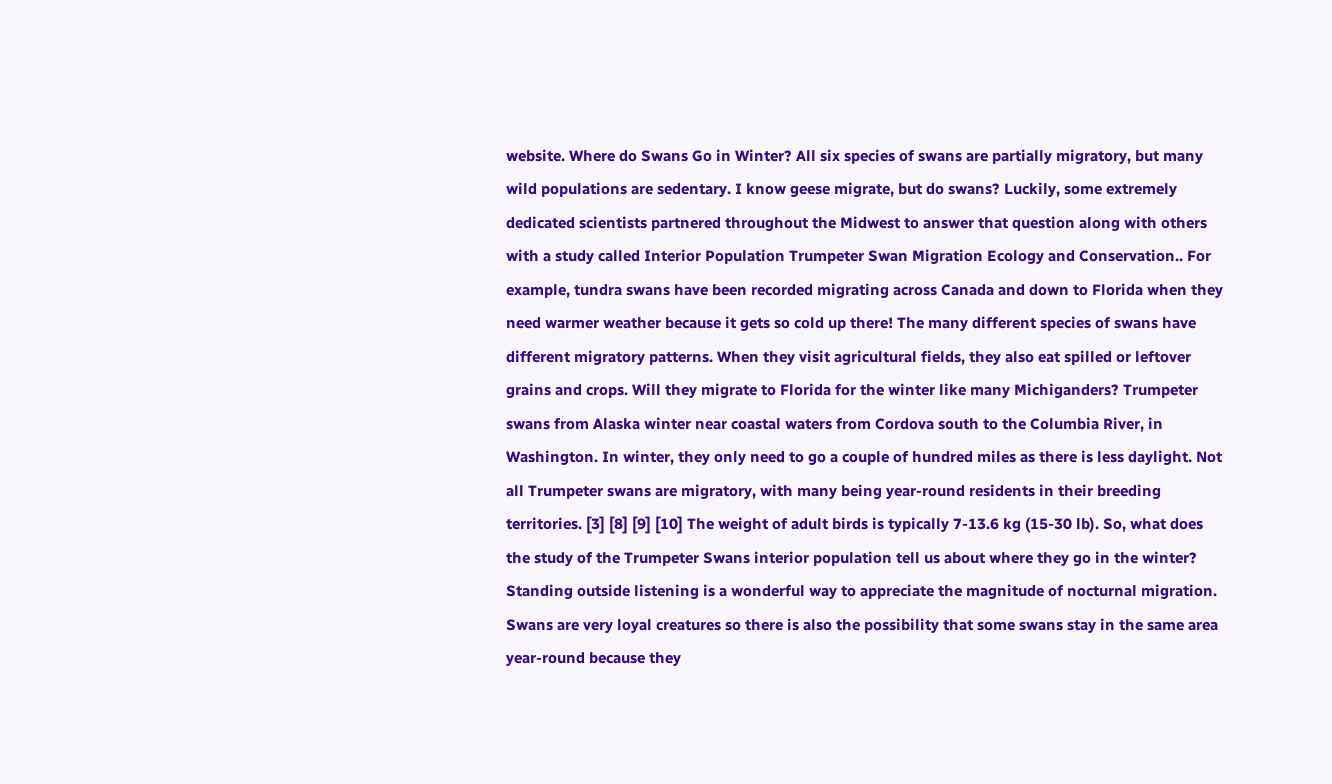website. Where do Swans Go in Winter? All six species of swans are partially migratory, but many wild populations are sedentary. I know geese migrate, but do swans? Luckily, some extremely dedicated scientists partnered throughout the Midwest to answer that question along with others with a study called Interior Population Trumpeter Swan Migration Ecology and Conservation.. For example, tundra swans have been recorded migrating across Canada and down to Florida when they need warmer weather because it gets so cold up there! The many different species of swans have different migratory patterns. When they visit agricultural fields, they also eat spilled or leftover grains and crops. Will they migrate to Florida for the winter like many Michiganders? Trumpeter swans from Alaska winter near coastal waters from Cordova south to the Columbia River, in Washington. In winter, they only need to go a couple of hundred miles as there is less daylight. Not all Trumpeter swans are migratory, with many being year-round residents in their breeding territories. [3] [8] [9] [10] The weight of adult birds is typically 7-13.6 kg (15-30 lb). So, what does the study of the Trumpeter Swans interior population tell us about where they go in the winter? Standing outside listening is a wonderful way to appreciate the magnitude of nocturnal migration. Swans are very loyal creatures so there is also the possibility that some swans stay in the same area year-round because they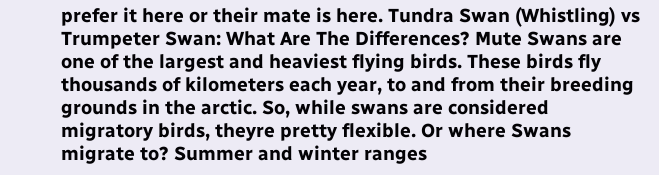prefer it here or their mate is here. Tundra Swan (Whistling) vs Trumpeter Swan: What Are The Differences? Mute Swans are one of the largest and heaviest flying birds. These birds fly thousands of kilometers each year, to and from their breeding grounds in the arctic. So, while swans are considered migratory birds, theyre pretty flexible. Or where Swans migrate to? Summer and winter ranges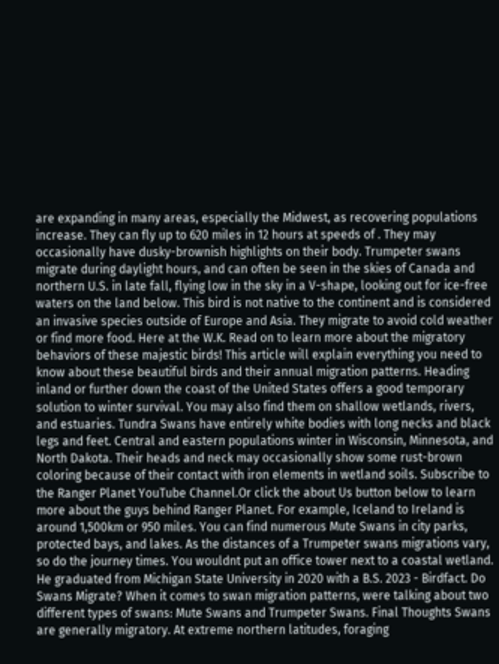are expanding in many areas, especially the Midwest, as recovering populations increase. They can fly up to 620 miles in 12 hours at speeds of . They may occasionally have dusky-brownish highlights on their body. Trumpeter swans migrate during daylight hours, and can often be seen in the skies of Canada and northern U.S. in late fall, flying low in the sky in a V-shape, looking out for ice-free waters on the land below. This bird is not native to the continent and is considered an invasive species outside of Europe and Asia. They migrate to avoid cold weather or find more food. Here at the W.K. Read on to learn more about the migratory behaviors of these majestic birds! This article will explain everything you need to know about these beautiful birds and their annual migration patterns. Heading inland or further down the coast of the United States offers a good temporary solution to winter survival. You may also find them on shallow wetlands, rivers, and estuaries. Tundra Swans have entirely white bodies with long necks and black legs and feet. Central and eastern populations winter in Wisconsin, Minnesota, and North Dakota. Their heads and neck may occasionally show some rust-brown coloring because of their contact with iron elements in wetland soils. Subscribe to the Ranger Planet YouTube Channel.Or click the about Us button below to learn more about the guys behind Ranger Planet. For example, Iceland to Ireland is around 1,500km or 950 miles. You can find numerous Mute Swans in city parks, protected bays, and lakes. As the distances of a Trumpeter swans migrations vary, so do the journey times. You wouldnt put an office tower next to a coastal wetland. He graduated from Michigan State University in 2020 with a B.S. 2023 - Birdfact. Do Swans Migrate? When it comes to swan migration patterns, were talking about two different types of swans: Mute Swans and Trumpeter Swans. Final Thoughts Swans are generally migratory. At extreme northern latitudes, foraging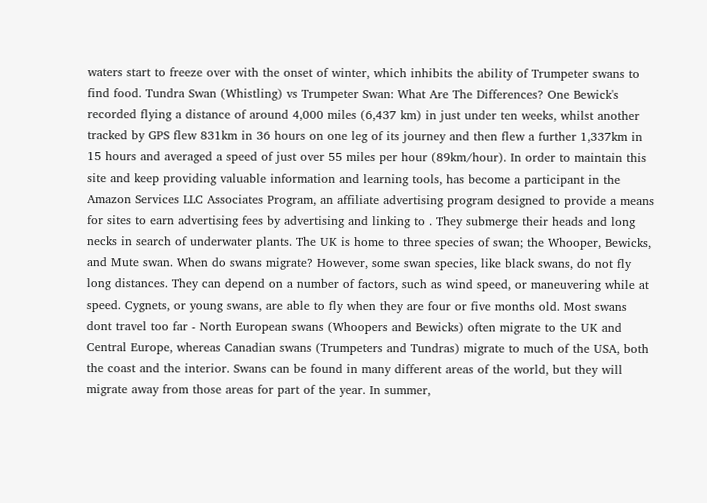waters start to freeze over with the onset of winter, which inhibits the ability of Trumpeter swans to find food. Tundra Swan (Whistling) vs Trumpeter Swan: What Are The Differences? One Bewick's recorded flying a distance of around 4,000 miles (6,437 km) in just under ten weeks, whilst another tracked by GPS flew 831km in 36 hours on one leg of its journey and then flew a further 1,337km in 15 hours and averaged a speed of just over 55 miles per hour (89km/hour). In order to maintain this site and keep providing valuable information and learning tools, has become a participant in the Amazon Services LLC Associates Program, an affiliate advertising program designed to provide a means for sites to earn advertising fees by advertising and linking to . They submerge their heads and long necks in search of underwater plants. The UK is home to three species of swan; the Whooper, Bewicks, and Mute swan. When do swans migrate? However, some swan species, like black swans, do not fly long distances. They can depend on a number of factors, such as wind speed, or maneuvering while at speed. Cygnets, or young swans, are able to fly when they are four or five months old. Most swans dont travel too far - North European swans (Whoopers and Bewicks) often migrate to the UK and Central Europe, whereas Canadian swans (Trumpeters and Tundras) migrate to much of the USA, both the coast and the interior. Swans can be found in many different areas of the world, but they will migrate away from those areas for part of the year. In summer,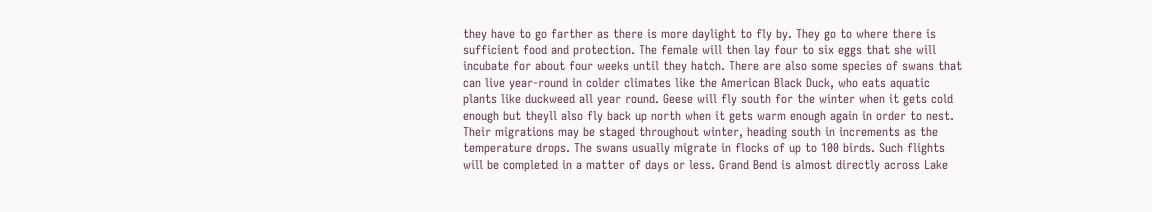they have to go farther as there is more daylight to fly by. They go to where there is sufficient food and protection. The female will then lay four to six eggs that she will incubate for about four weeks until they hatch. There are also some species of swans that can live year-round in colder climates like the American Black Duck, who eats aquatic plants like duckweed all year round. Geese will fly south for the winter when it gets cold enough but theyll also fly back up north when it gets warm enough again in order to nest. Their migrations may be staged throughout winter, heading south in increments as the temperature drops. The swans usually migrate in flocks of up to 100 birds. Such flights will be completed in a matter of days or less. Grand Bend is almost directly across Lake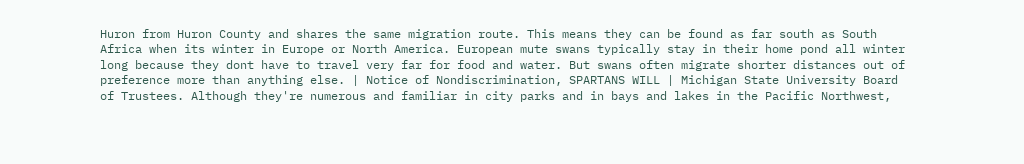Huron from Huron County and shares the same migration route. This means they can be found as far south as South Africa when its winter in Europe or North America. European mute swans typically stay in their home pond all winter long because they dont have to travel very far for food and water. But swans often migrate shorter distances out of preference more than anything else. | Notice of Nondiscrimination, SPARTANS WILL | Michigan State University Board of Trustees. Although they're numerous and familiar in city parks and in bays and lakes in the Pacific Northwest,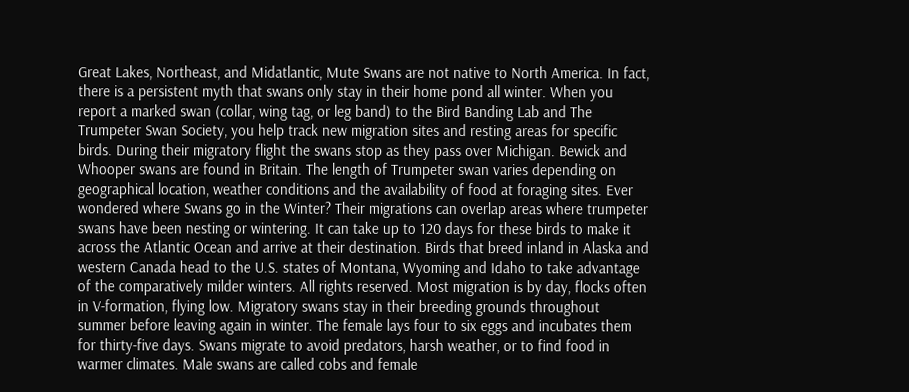Great Lakes, Northeast, and Midatlantic, Mute Swans are not native to North America. In fact, there is a persistent myth that swans only stay in their home pond all winter. When you report a marked swan (collar, wing tag, or leg band) to the Bird Banding Lab and The Trumpeter Swan Society, you help track new migration sites and resting areas for specific birds. During their migratory flight the swans stop as they pass over Michigan. Bewick and Whooper swans are found in Britain. The length of Trumpeter swan varies depending on geographical location, weather conditions and the availability of food at foraging sites. Ever wondered where Swans go in the Winter? Their migrations can overlap areas where trumpeter swans have been nesting or wintering. It can take up to 120 days for these birds to make it across the Atlantic Ocean and arrive at their destination. Birds that breed inland in Alaska and western Canada head to the U.S. states of Montana, Wyoming and Idaho to take advantage of the comparatively milder winters. All rights reserved. Most migration is by day, flocks often in V-formation, flying low. Migratory swans stay in their breeding grounds throughout summer before leaving again in winter. The female lays four to six eggs and incubates them for thirty-five days. Swans migrate to avoid predators, harsh weather, or to find food in warmer climates. Male swans are called cobs and female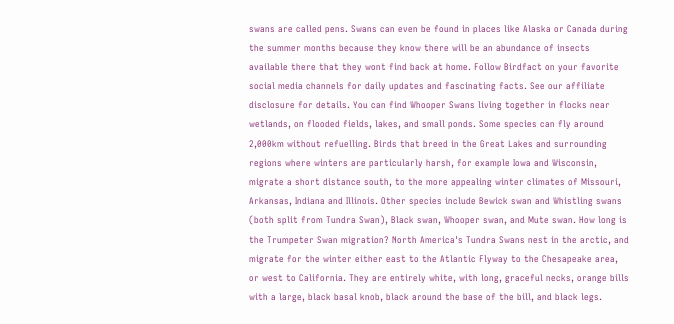swans are called pens. Swans can even be found in places like Alaska or Canada during the summer months because they know there will be an abundance of insects available there that they wont find back at home. Follow Birdfact on your favorite social media channels for daily updates and fascinating facts. See our affiliate disclosure for details. You can find Whooper Swans living together in flocks near wetlands, on flooded fields, lakes, and small ponds. Some species can fly around 2,000km without refuelling. Birds that breed in the Great Lakes and surrounding regions where winters are particularly harsh, for example Iowa and Wisconsin, migrate a short distance south, to the more appealing winter climates of Missouri, Arkansas, Indiana and Illinois. Other species include Bewick swan and Whistling swans (both split from Tundra Swan), Black swan, Whooper swan, and Mute swan. How long is the Trumpeter Swan migration? North America's Tundra Swans nest in the arctic, and migrate for the winter either east to the Atlantic Flyway to the Chesapeake area, or west to California. They are entirely white, with long, graceful necks, orange bills with a large, black basal knob, black around the base of the bill, and black legs.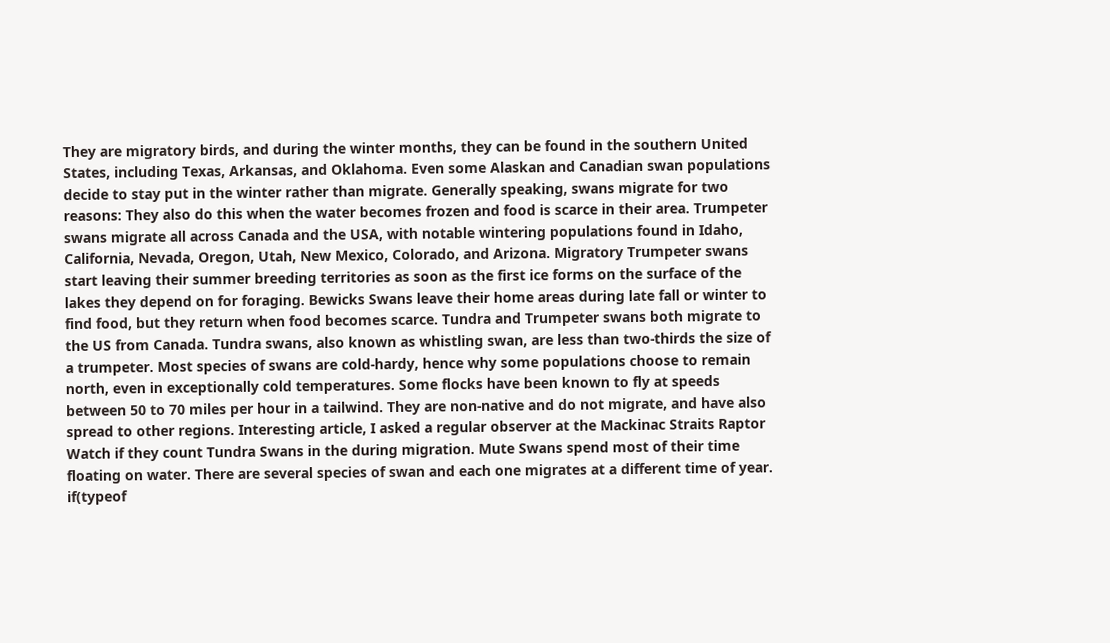They are migratory birds, and during the winter months, they can be found in the southern United States, including Texas, Arkansas, and Oklahoma. Even some Alaskan and Canadian swan populations decide to stay put in the winter rather than migrate. Generally speaking, swans migrate for two reasons: They also do this when the water becomes frozen and food is scarce in their area. Trumpeter swans migrate all across Canada and the USA, with notable wintering populations found in Idaho, California, Nevada, Oregon, Utah, New Mexico, Colorado, and Arizona. Migratory Trumpeter swans start leaving their summer breeding territories as soon as the first ice forms on the surface of the lakes they depend on for foraging. Bewicks Swans leave their home areas during late fall or winter to find food, but they return when food becomes scarce. Tundra and Trumpeter swans both migrate to the US from Canada. Tundra swans, also known as whistling swan, are less than two-thirds the size of a trumpeter. Most species of swans are cold-hardy, hence why some populations choose to remain north, even in exceptionally cold temperatures. Some flocks have been known to fly at speeds between 50 to 70 miles per hour in a tailwind. They are non-native and do not migrate, and have also spread to other regions. Interesting article, I asked a regular observer at the Mackinac Straits Raptor Watch if they count Tundra Swans in the during migration. Mute Swans spend most of their time floating on water. There are several species of swan and each one migrates at a different time of year. if(typeof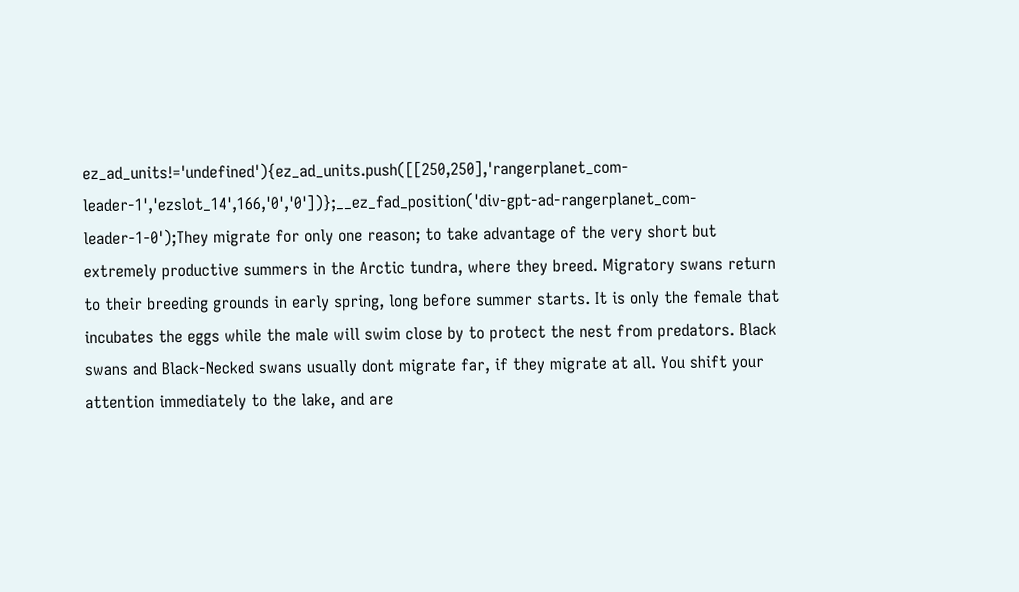ez_ad_units!='undefined'){ez_ad_units.push([[250,250],'rangerplanet_com-leader-1','ezslot_14',166,'0','0'])};__ez_fad_position('div-gpt-ad-rangerplanet_com-leader-1-0');They migrate for only one reason; to take advantage of the very short but extremely productive summers in the Arctic tundra, where they breed. Migratory swans return to their breeding grounds in early spring, long before summer starts. It is only the female that incubates the eggs while the male will swim close by to protect the nest from predators. Black swans and Black-Necked swans usually dont migrate far, if they migrate at all. You shift your attention immediately to the lake, and are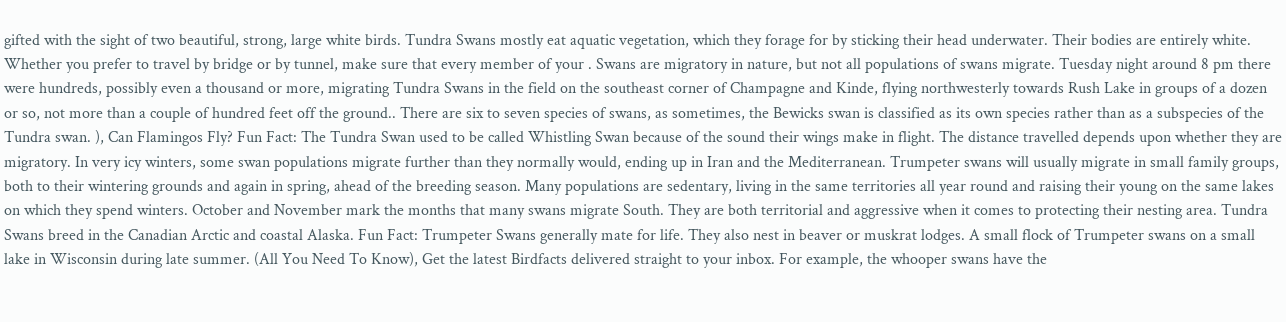gifted with the sight of two beautiful, strong, large white birds. Tundra Swans mostly eat aquatic vegetation, which they forage for by sticking their head underwater. Their bodies are entirely white. Whether you prefer to travel by bridge or by tunnel, make sure that every member of your . Swans are migratory in nature, but not all populations of swans migrate. Tuesday night around 8 pm there were hundreds, possibly even a thousand or more, migrating Tundra Swans in the field on the southeast corner of Champagne and Kinde, flying northwesterly towards Rush Lake in groups of a dozen or so, not more than a couple of hundred feet off the ground.. There are six to seven species of swans, as sometimes, the Bewicks swan is classified as its own species rather than as a subspecies of the Tundra swan. ), Can Flamingos Fly? Fun Fact: The Tundra Swan used to be called Whistling Swan because of the sound their wings make in flight. The distance travelled depends upon whether they are migratory. In very icy winters, some swan populations migrate further than they normally would, ending up in Iran and the Mediterranean. Trumpeter swans will usually migrate in small family groups, both to their wintering grounds and again in spring, ahead of the breeding season. Many populations are sedentary, living in the same territories all year round and raising their young on the same lakes on which they spend winters. October and November mark the months that many swans migrate South. They are both territorial and aggressive when it comes to protecting their nesting area. Tundra Swans breed in the Canadian Arctic and coastal Alaska. Fun Fact: Trumpeter Swans generally mate for life. They also nest in beaver or muskrat lodges. A small flock of Trumpeter swans on a small lake in Wisconsin during late summer. (All You Need To Know), Get the latest Birdfacts delivered straight to your inbox. For example, the whooper swans have the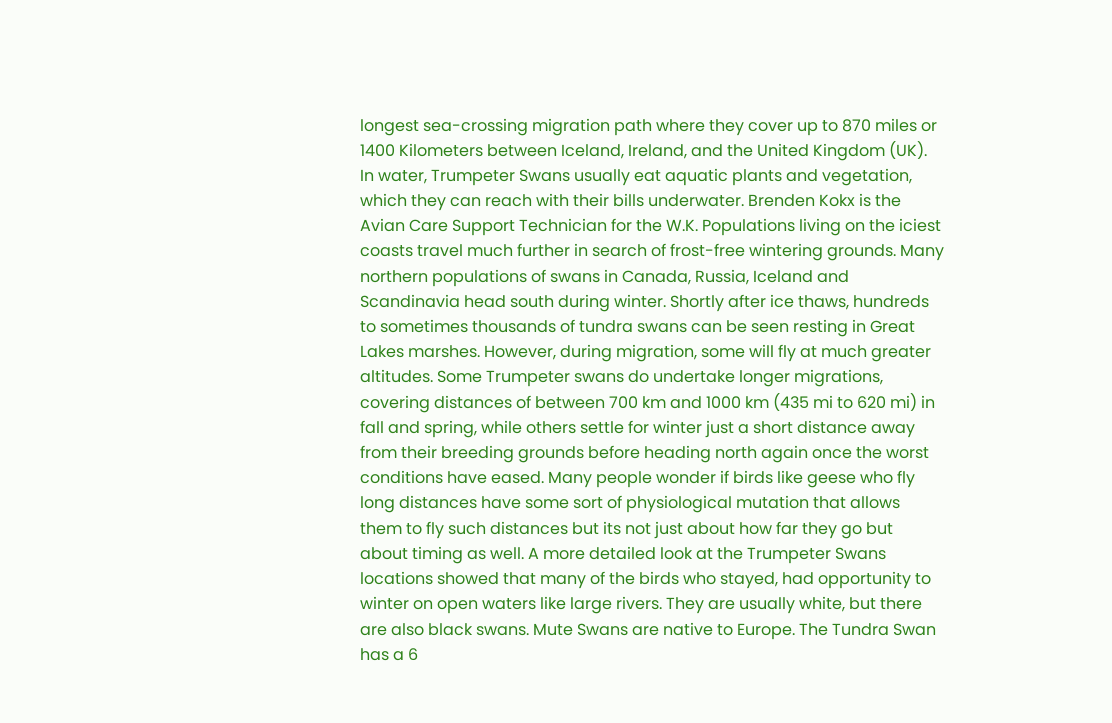longest sea-crossing migration path where they cover up to 870 miles or 1400 Kilometers between Iceland, Ireland, and the United Kingdom (UK). In water, Trumpeter Swans usually eat aquatic plants and vegetation, which they can reach with their bills underwater. Brenden Kokx is the Avian Care Support Technician for the W.K. Populations living on the iciest coasts travel much further in search of frost-free wintering grounds. Many northern populations of swans in Canada, Russia, Iceland and Scandinavia head south during winter. Shortly after ice thaws, hundreds to sometimes thousands of tundra swans can be seen resting in Great Lakes marshes. However, during migration, some will fly at much greater altitudes. Some Trumpeter swans do undertake longer migrations, covering distances of between 700 km and 1000 km (435 mi to 620 mi) in fall and spring, while others settle for winter just a short distance away from their breeding grounds before heading north again once the worst conditions have eased. Many people wonder if birds like geese who fly long distances have some sort of physiological mutation that allows them to fly such distances but its not just about how far they go but about timing as well. A more detailed look at the Trumpeter Swans locations showed that many of the birds who stayed, had opportunity to winter on open waters like large rivers. They are usually white, but there are also black swans. Mute Swans are native to Europe. The Tundra Swan has a 6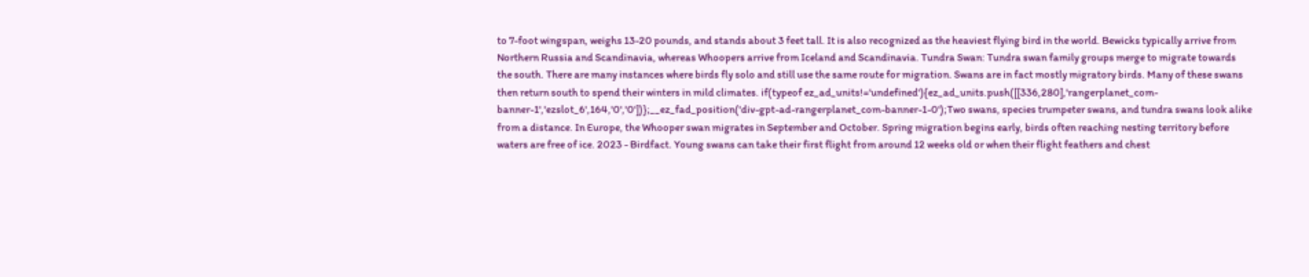to 7-foot wingspan, weighs 13-20 pounds, and stands about 3 feet tall. It is also recognized as the heaviest flying bird in the world. Bewicks typically arrive from Northern Russia and Scandinavia, whereas Whoopers arrive from Iceland and Scandinavia. Tundra Swan: Tundra swan family groups merge to migrate towards the south. There are many instances where birds fly solo and still use the same route for migration. Swans are in fact mostly migratory birds. Many of these swans then return south to spend their winters in mild climates. if(typeof ez_ad_units!='undefined'){ez_ad_units.push([[336,280],'rangerplanet_com-banner-1','ezslot_6',164,'0','0'])};__ez_fad_position('div-gpt-ad-rangerplanet_com-banner-1-0');Two swans, species trumpeter swans, and tundra swans look alike from a distance. In Europe, the Whooper swan migrates in September and October. Spring migration begins early, birds often reaching nesting territory before waters are free of ice. 2023 - Birdfact. Young swans can take their first flight from around 12 weeks old or when their flight feathers and chest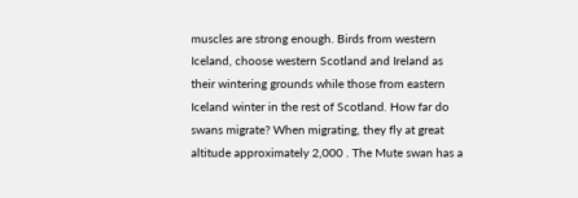muscles are strong enough. Birds from western Iceland, choose western Scotland and Ireland as their wintering grounds while those from eastern Iceland winter in the rest of Scotland. How far do swans migrate? When migrating, they fly at great altitude approximately 2,000 . The Mute swan has a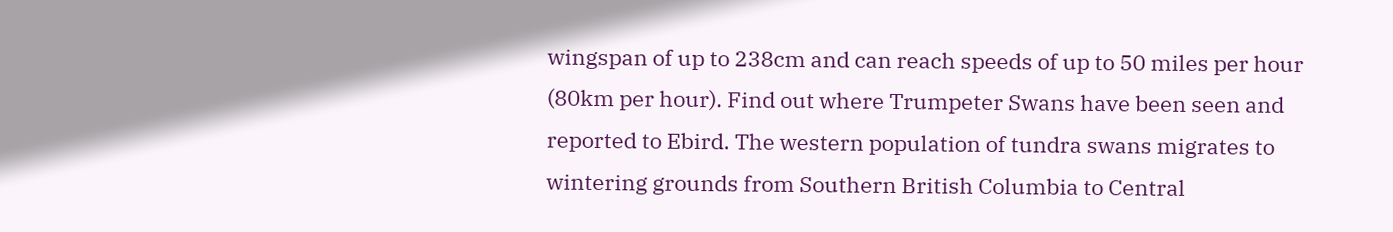wingspan of up to 238cm and can reach speeds of up to 50 miles per hour (80km per hour). Find out where Trumpeter Swans have been seen and reported to Ebird. The western population of tundra swans migrates to wintering grounds from Southern British Columbia to Central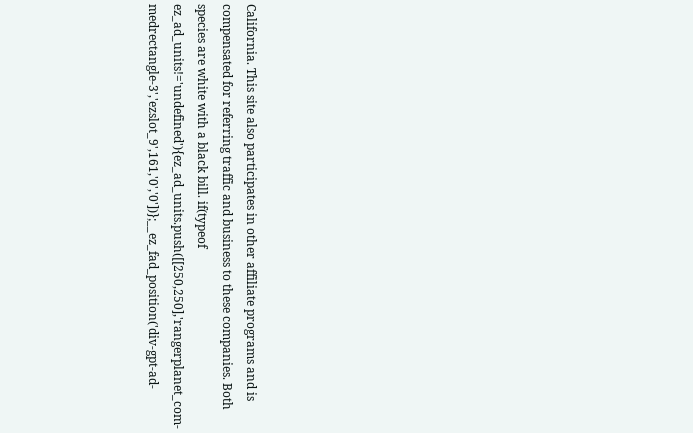California. This site also participates in other affiliate programs and is compensated for referring traffic and business to these companies. Both species are white with a black bill. if(typeof ez_ad_units!='undefined'){ez_ad_units.push([[250,250],'rangerplanet_com-medrectangle-3','ezslot_9',161,'0','0'])};__ez_fad_position('div-gpt-ad-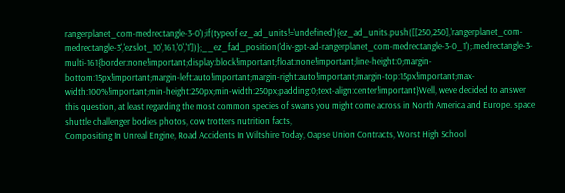rangerplanet_com-medrectangle-3-0');if(typeof ez_ad_units!='undefined'){ez_ad_units.push([[250,250],'rangerplanet_com-medrectangle-3','ezslot_10',161,'0','1'])};__ez_fad_position('div-gpt-ad-rangerplanet_com-medrectangle-3-0_1');.medrectangle-3-multi-161{border:none!important;display:block!important;float:none!important;line-height:0;margin-bottom:15px!important;margin-left:auto!important;margin-right:auto!important;margin-top:15px!important;max-width:100%!important;min-height:250px;min-width:250px;padding:0;text-align:center!important}Well, weve decided to answer this question, at least regarding the most common species of swans you might come across in North America and Europe. space shuttle challenger bodies photos, cow trotters nutrition facts,
Compositing In Unreal Engine, Road Accidents In Wiltshire Today, Oapse Union Contracts, Worst High School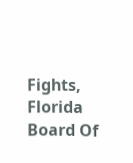Fights, Florida Board Of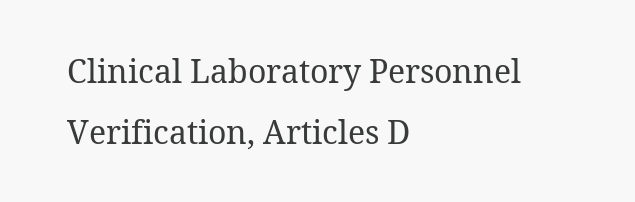Clinical Laboratory Personnel Verification, Articles D